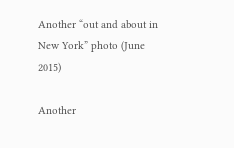Another “out and about in New York” photo (June 2015)

Another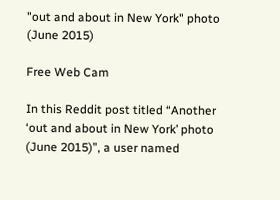"out and about in New York" photo (June 2015)

Free Web Cam

In this Reddit post titled “Another ‘out and about in New York’ photo (June 2015)”, a user named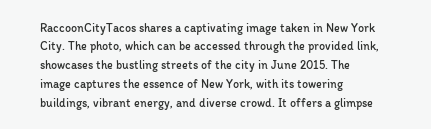RaccoonCityTacos shares a captivating image taken in New York City. The photo, which can be accessed through the provided link, showcases the bustling streets of the city in June 2015. The image captures the essence of New York, with its towering buildings, vibrant energy, and diverse crowd. It offers a glimpse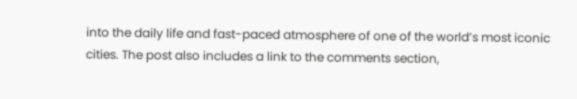into the daily life and fast-paced atmosphere of one of the world’s most iconic cities. The post also includes a link to the comments section,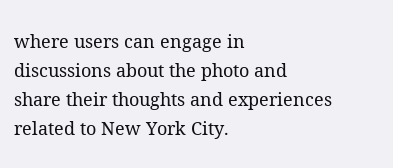where users can engage in discussions about the photo and share their thoughts and experiences related to New York City.